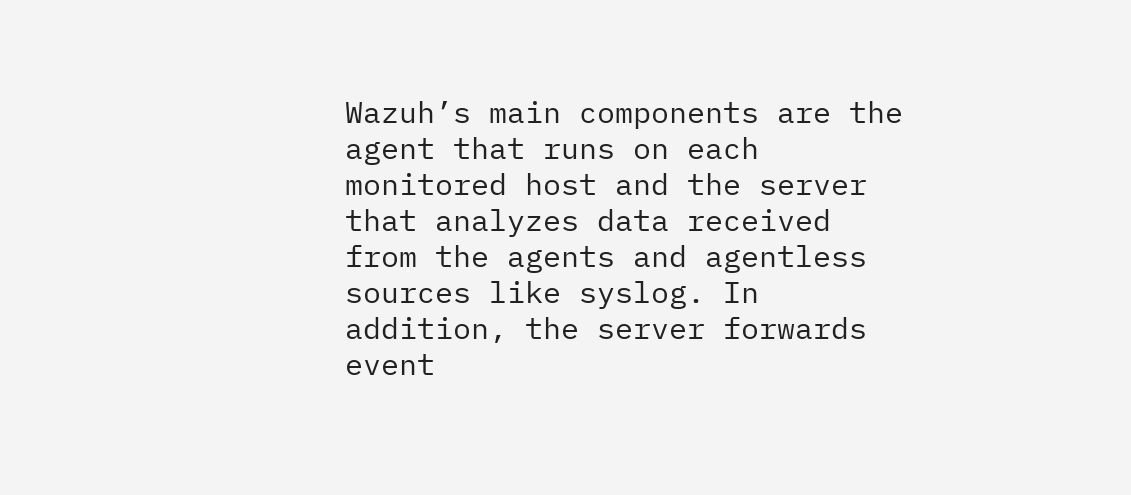Wazuh’s main components are the agent that runs on each monitored host and the server that analyzes data received from the agents and agentless sources like syslog. In addition, the server forwards event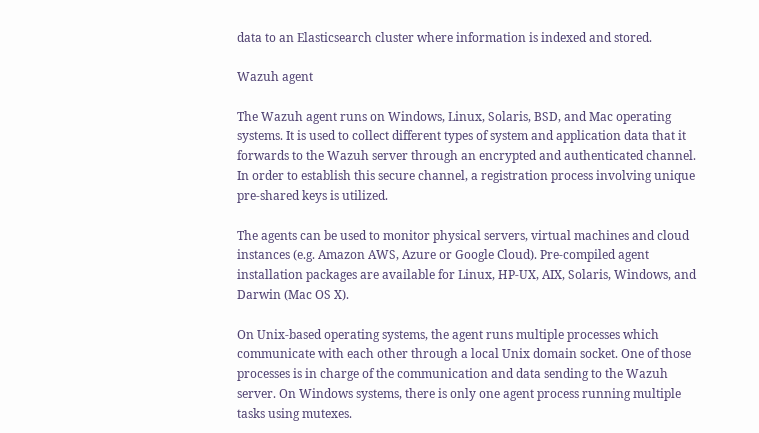data to an Elasticsearch cluster where information is indexed and stored.

Wazuh agent

The Wazuh agent runs on Windows, Linux, Solaris, BSD, and Mac operating systems. It is used to collect different types of system and application data that it forwards to the Wazuh server through an encrypted and authenticated channel. In order to establish this secure channel, a registration process involving unique pre-shared keys is utilized.

The agents can be used to monitor physical servers, virtual machines and cloud instances (e.g. Amazon AWS, Azure or Google Cloud). Pre-compiled agent installation packages are available for Linux, HP-UX, AIX, Solaris, Windows, and Darwin (Mac OS X).

On Unix-based operating systems, the agent runs multiple processes which communicate with each other through a local Unix domain socket. One of those processes is in charge of the communication and data sending to the Wazuh server. On Windows systems, there is only one agent process running multiple tasks using mutexes.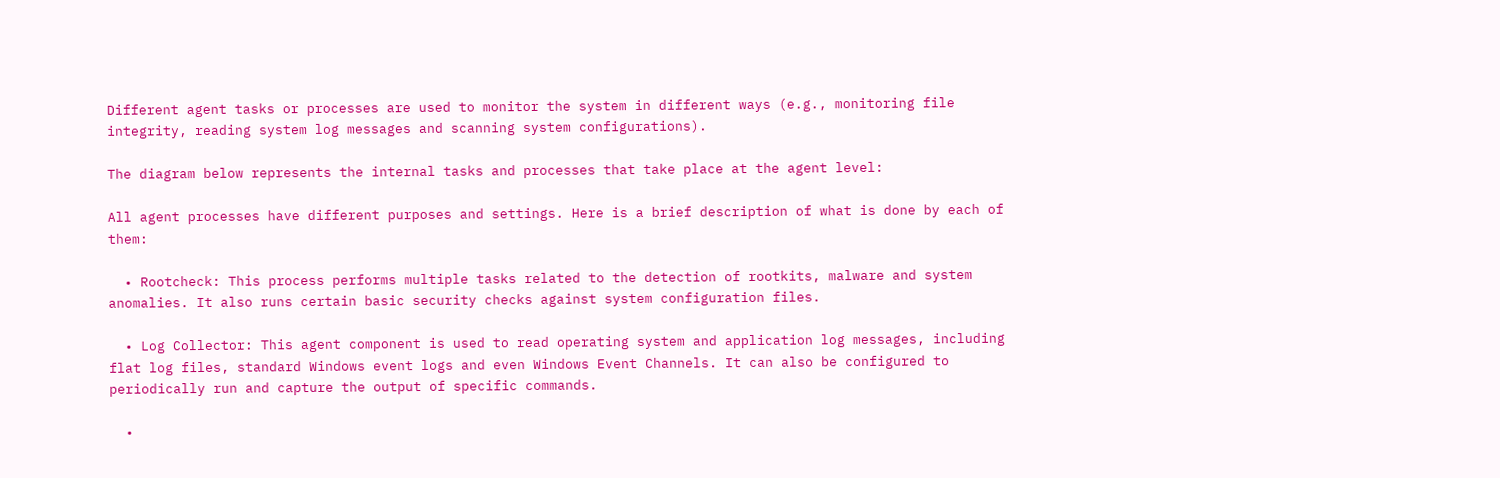Different agent tasks or processes are used to monitor the system in different ways (e.g., monitoring file integrity, reading system log messages and scanning system configurations).

The diagram below represents the internal tasks and processes that take place at the agent level:

All agent processes have different purposes and settings. Here is a brief description of what is done by each of them:

  • Rootcheck: This process performs multiple tasks related to the detection of rootkits, malware and system anomalies. It also runs certain basic security checks against system configuration files.

  • Log Collector: This agent component is used to read operating system and application log messages, including flat log files, standard Windows event logs and even Windows Event Channels. It can also be configured to periodically run and capture the output of specific commands.

  •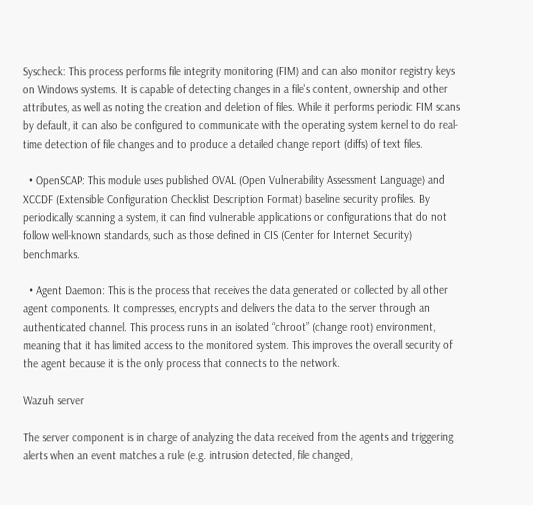Syscheck: This process performs file integrity monitoring (FIM) and can also monitor registry keys on Windows systems. It is capable of detecting changes in a file's content, ownership and other attributes, as well as noting the creation and deletion of files. While it performs periodic FIM scans by default, it can also be configured to communicate with the operating system kernel to do real-time detection of file changes and to produce a detailed change report (diffs) of text files.

  • OpenSCAP: This module uses published OVAL (Open Vulnerability Assessment Language) and XCCDF (Extensible Configuration Checklist Description Format) baseline security profiles. By periodically scanning a system, it can find vulnerable applications or configurations that do not follow well-known standards, such as those defined in CIS (Center for Internet Security) benchmarks.

  • Agent Daemon: This is the process that receives the data generated or collected by all other agent components. It compresses, encrypts and delivers the data to the server through an authenticated channel. This process runs in an isolated “chroot” (change root) environment, meaning that it has limited access to the monitored system. This improves the overall security of the agent because it is the only process that connects to the network.

Wazuh server

The server component is in charge of analyzing the data received from the agents and triggering alerts when an event matches a rule (e.g. intrusion detected, file changed,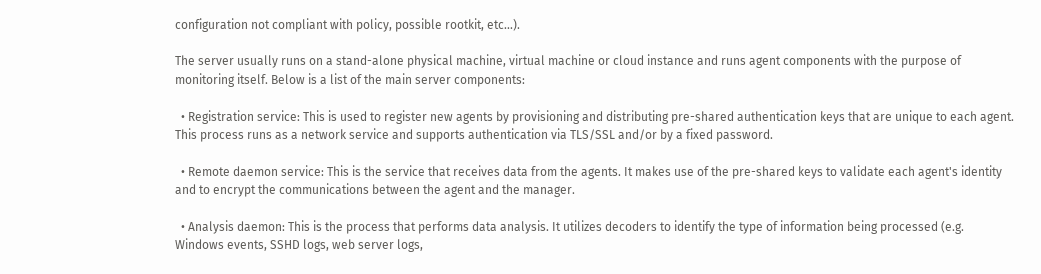configuration not compliant with policy, possible rootkit, etc...).

The server usually runs on a stand-alone physical machine, virtual machine or cloud instance and runs agent components with the purpose of monitoring itself. Below is a list of the main server components:

  • Registration service: This is used to register new agents by provisioning and distributing pre-shared authentication keys that are unique to each agent. This process runs as a network service and supports authentication via TLS/SSL and/or by a fixed password.

  • Remote daemon service: This is the service that receives data from the agents. It makes use of the pre-shared keys to validate each agent's identity and to encrypt the communications between the agent and the manager.

  • Analysis daemon: This is the process that performs data analysis. It utilizes decoders to identify the type of information being processed (e.g. Windows events, SSHD logs, web server logs,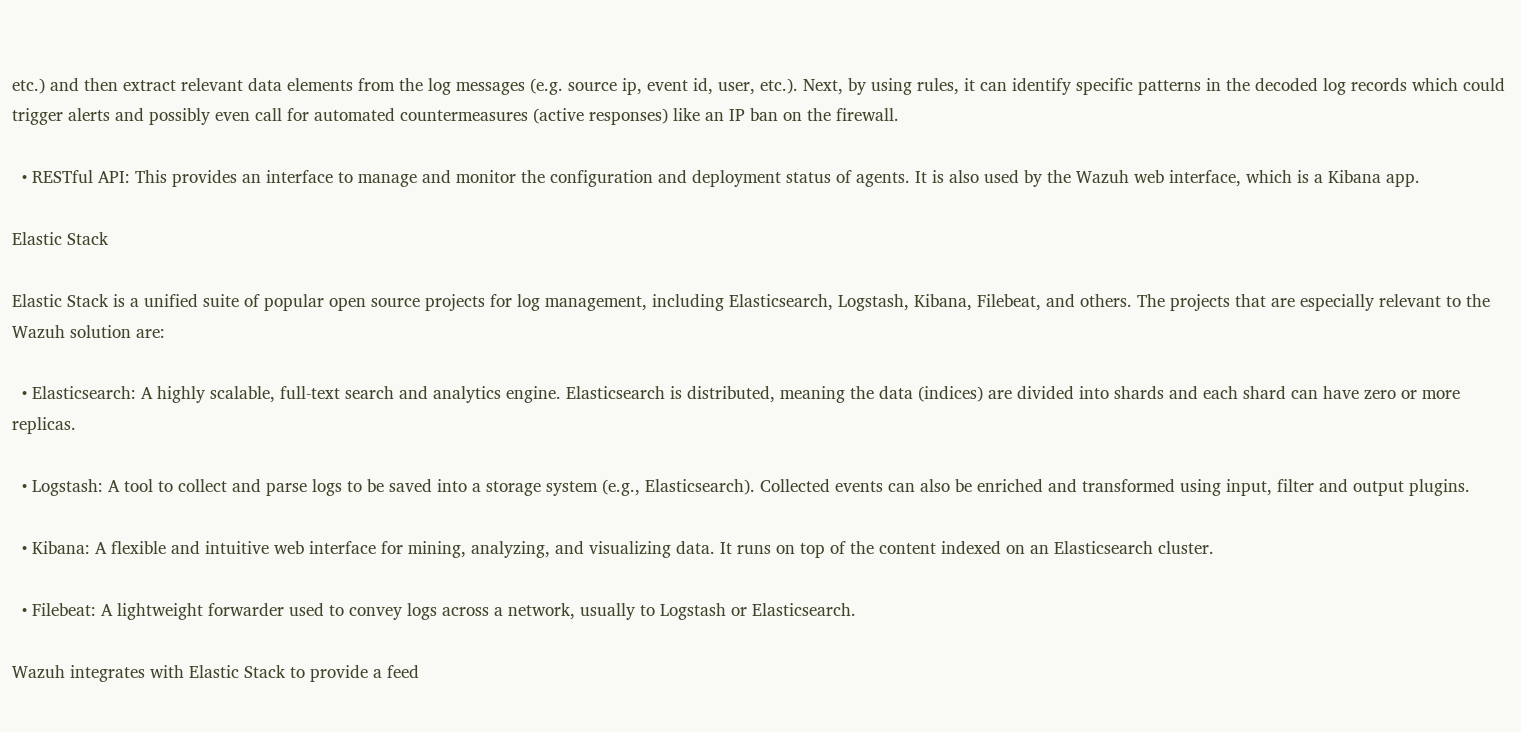etc.) and then extract relevant data elements from the log messages (e.g. source ip, event id, user, etc.). Next, by using rules, it can identify specific patterns in the decoded log records which could trigger alerts and possibly even call for automated countermeasures (active responses) like an IP ban on the firewall.

  • RESTful API: This provides an interface to manage and monitor the configuration and deployment status of agents. It is also used by the Wazuh web interface, which is a Kibana app.

Elastic Stack

Elastic Stack is a unified suite of popular open source projects for log management, including Elasticsearch, Logstash, Kibana, Filebeat, and others. The projects that are especially relevant to the Wazuh solution are:

  • Elasticsearch: A highly scalable, full-text search and analytics engine. Elasticsearch is distributed, meaning the data (indices) are divided into shards and each shard can have zero or more replicas.

  • Logstash: A tool to collect and parse logs to be saved into a storage system (e.g., Elasticsearch). Collected events can also be enriched and transformed using input, filter and output plugins.

  • Kibana: A flexible and intuitive web interface for mining, analyzing, and visualizing data. It runs on top of the content indexed on an Elasticsearch cluster.

  • Filebeat: A lightweight forwarder used to convey logs across a network, usually to Logstash or Elasticsearch.

Wazuh integrates with Elastic Stack to provide a feed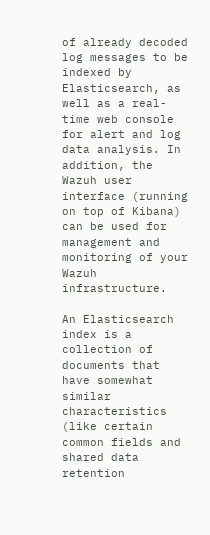of already decoded log messages to be indexed by Elasticsearch, as well as a real-time web console for alert and log data analysis. In addition, the Wazuh user interface (running on top of Kibana) can be used for management and monitoring of your Wazuh infrastructure.

An Elasticsearch index is a collection of documents that have somewhat similar characteristics (like certain common fields and shared data retention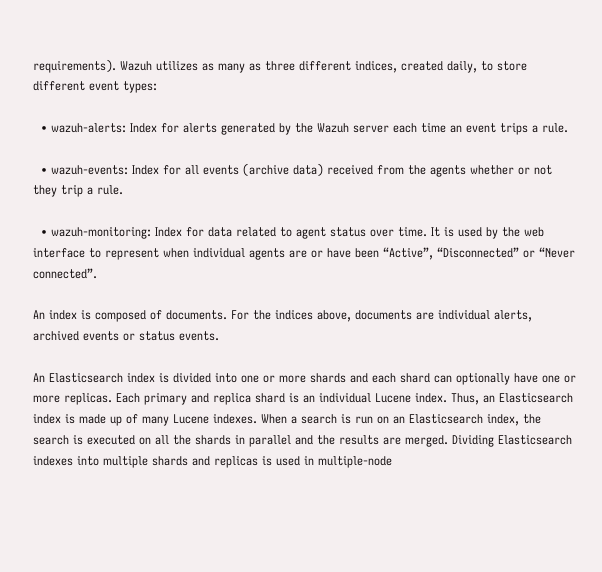requirements). Wazuh utilizes as many as three different indices, created daily, to store different event types:

  • wazuh-alerts: Index for alerts generated by the Wazuh server each time an event trips a rule.

  • wazuh-events: Index for all events (archive data) received from the agents whether or not they trip a rule.

  • wazuh-monitoring: Index for data related to agent status over time. It is used by the web interface to represent when individual agents are or have been “Active”, “Disconnected” or “Never connected”.

An index is composed of documents. For the indices above, documents are individual alerts, archived events or status events.

An Elasticsearch index is divided into one or more shards and each shard can optionally have one or more replicas. Each primary and replica shard is an individual Lucene index. Thus, an Elasticsearch index is made up of many Lucene indexes. When a search is run on an Elasticsearch index, the search is executed on all the shards in parallel and the results are merged. Dividing Elasticsearch indexes into multiple shards and replicas is used in multiple-node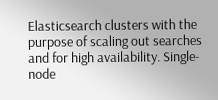Elasticsearch clusters with the purpose of scaling out searches and for high availability. Single-node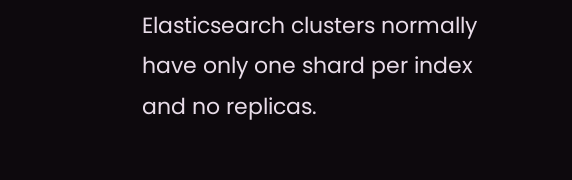Elasticsearch clusters normally have only one shard per index and no replicas.